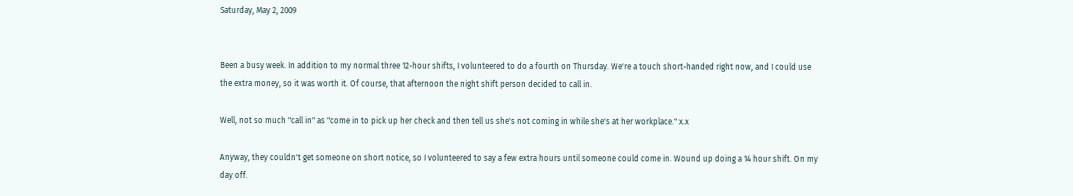Saturday, May 2, 2009


Been a busy week. In addition to my normal three 12-hour shifts, I volunteered to do a fourth on Thursday. We're a touch short-handed right now, and I could use the extra money, so it was worth it. Of course, that afternoon the night shift person decided to call in.

Well, not so much "call in" as "come in to pick up her check and then tell us she's not coming in while she's at her workplace." x.x

Anyway, they couldn't get someone on short notice, so I volunteered to say a few extra hours until someone could come in. Wound up doing a 14 hour shift. On my day off.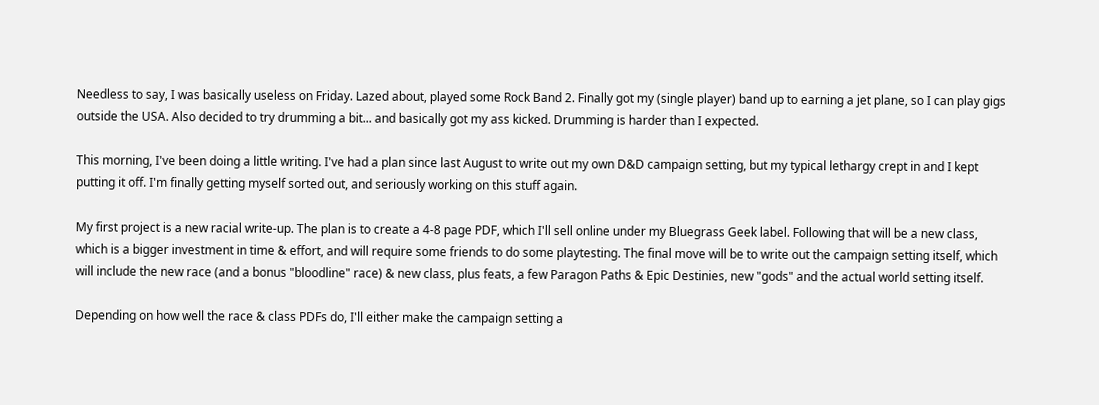Needless to say, I was basically useless on Friday. Lazed about, played some Rock Band 2. Finally got my (single player) band up to earning a jet plane, so I can play gigs outside the USA. Also decided to try drumming a bit... and basically got my ass kicked. Drumming is harder than I expected.

This morning, I've been doing a little writing. I've had a plan since last August to write out my own D&D campaign setting, but my typical lethargy crept in and I kept putting it off. I'm finally getting myself sorted out, and seriously working on this stuff again.

My first project is a new racial write-up. The plan is to create a 4-8 page PDF, which I'll sell online under my Bluegrass Geek label. Following that will be a new class, which is a bigger investment in time & effort, and will require some friends to do some playtesting. The final move will be to write out the campaign setting itself, which will include the new race (and a bonus "bloodline" race) & new class, plus feats, a few Paragon Paths & Epic Destinies, new "gods" and the actual world setting itself.

Depending on how well the race & class PDFs do, I'll either make the campaign setting a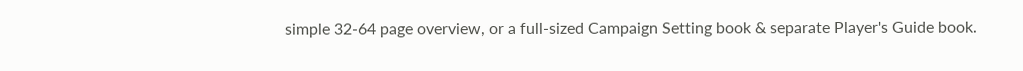simple 32-64 page overview, or a full-sized Campaign Setting book & separate Player's Guide book.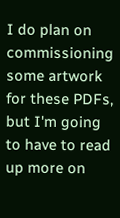I do plan on commissioning some artwork for these PDFs, but I'm going to have to read up more on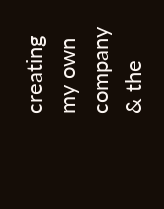creating my own company & the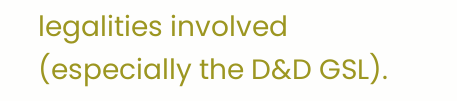legalities involved (especially the D&D GSL).